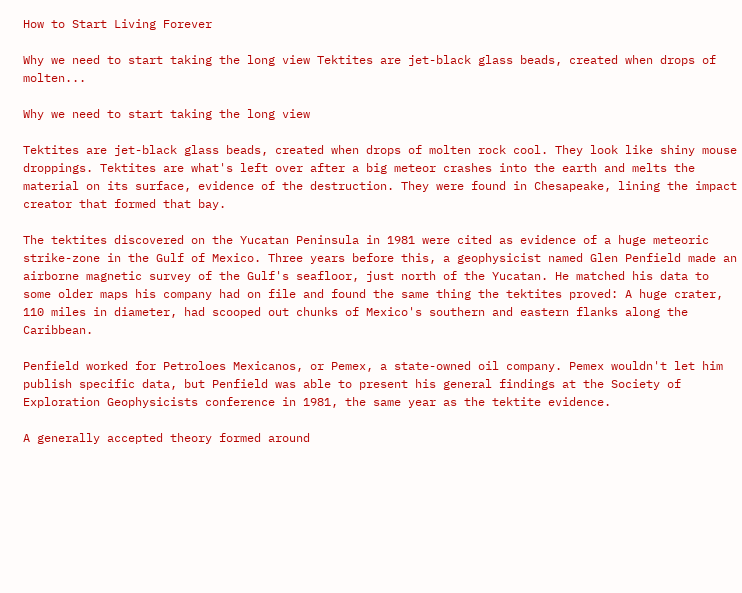How to Start Living Forever

Why we need to start taking the long view Tektites are jet-black glass beads, created when drops of molten...

Why we need to start taking the long view

Tektites are jet-black glass beads, created when drops of molten rock cool. They look like shiny mouse droppings. Tektites are what's left over after a big meteor crashes into the earth and melts the material on its surface, evidence of the destruction. They were found in Chesapeake, lining the impact creator that formed that bay.

The tektites discovered on the Yucatan Peninsula in 1981 were cited as evidence of a huge meteoric strike-zone in the Gulf of Mexico. Three years before this, a geophysicist named Glen Penfield made an airborne magnetic survey of the Gulf's seafloor, just north of the Yucatan. He matched his data to some older maps his company had on file and found the same thing the tektites proved: A huge crater, 110 miles in diameter, had scooped out chunks of Mexico's southern and eastern flanks along the Caribbean.

Penfield worked for Petroloes Mexicanos, or Pemex, a state-owned oil company. Pemex wouldn't let him publish specific data, but Penfield was able to present his general findings at the Society of Exploration Geophysicists conference in 1981, the same year as the tektite evidence.

A generally accepted theory formed around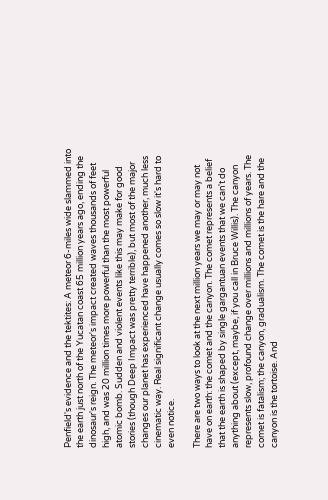Penfield's evidence and the tektites: A meteor 6-miles wide slammed into the earth just north of the Yucatan coast 65 million years ago, ending the dinosaur's reign. The meteor's impact created waves thousands of feet high, and was 20 million times more powerful than the most powerful atomic bomb. Sudden and violent events like this may make for good stories (though Deep Impact was pretty terrible), but most of the major changes our planet has experienced have happened another, much less cinematic way. Real significant change usually comes so slow it's hard to even notice.

There are two ways to look at the next million years we may or may not have on earth: the comet and the canyon. The comet represents a belief that the earth is shaped by single gargantuan events that we can't do anything about (except, maybe, if you call in Bruce Willis). The canyon represents slow, profound change over millions and millions of years. The comet is fatalism; the canyon, gradualism. The comet is the hare and the canyon is the tortoise. And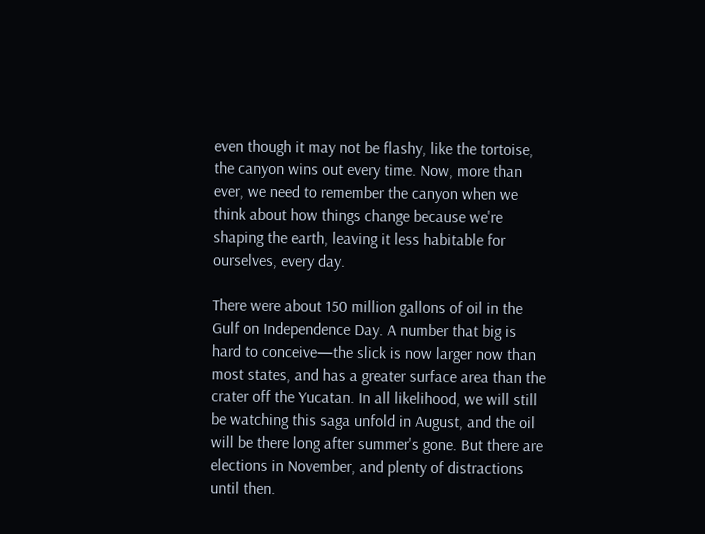even though it may not be flashy, like the tortoise, the canyon wins out every time. Now, more than ever, we need to remember the canyon when we think about how things change because we're shaping the earth, leaving it less habitable for ourselves, every day.

There were about 150 million gallons of oil in the Gulf on Independence Day. A number that big is hard to conceive—the slick is now larger now than most states, and has a greater surface area than the crater off the Yucatan. In all likelihood, we will still be watching this saga unfold in August, and the oil will be there long after summer's gone. But there are elections in November, and plenty of distractions until then.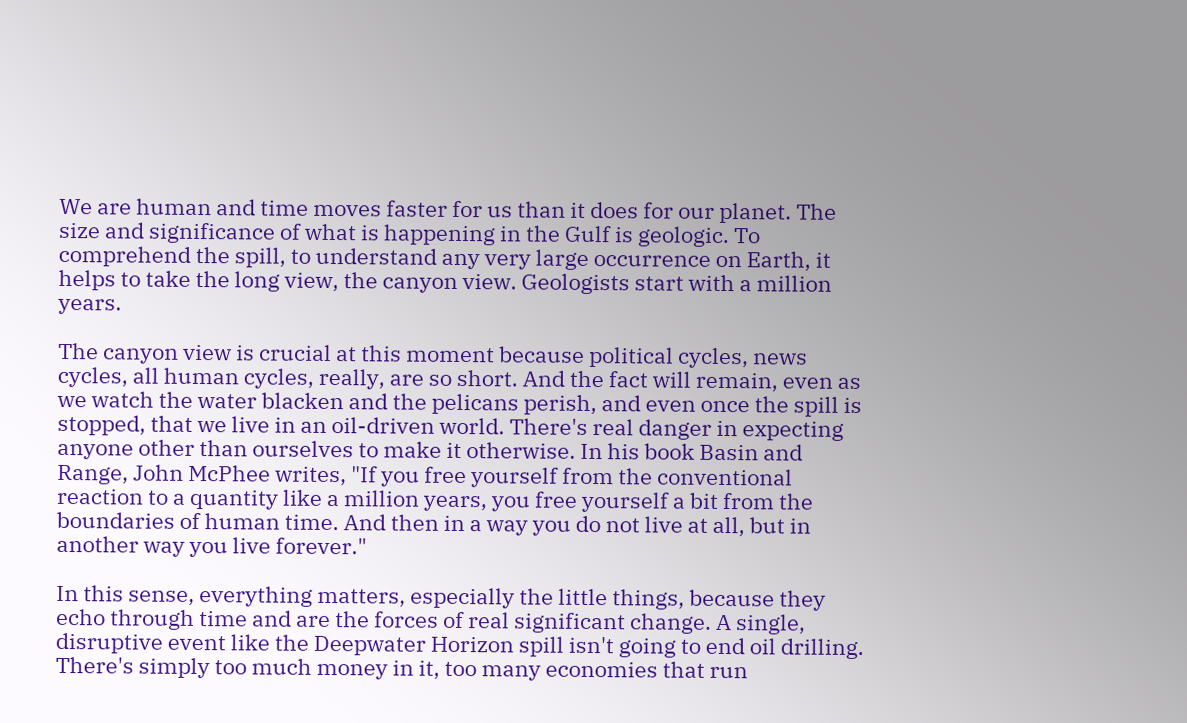We are human and time moves faster for us than it does for our planet. The size and significance of what is happening in the Gulf is geologic. To comprehend the spill, to understand any very large occurrence on Earth, it helps to take the long view, the canyon view. Geologists start with a million years.

The canyon view is crucial at this moment because political cycles, news cycles, all human cycles, really, are so short. And the fact will remain, even as we watch the water blacken and the pelicans perish, and even once the spill is stopped, that we live in an oil-driven world. There's real danger in expecting anyone other than ourselves to make it otherwise. In his book Basin and Range, John McPhee writes, "If you free yourself from the conventional reaction to a quantity like a million years, you free yourself a bit from the boundaries of human time. And then in a way you do not live at all, but in another way you live forever."

In this sense, everything matters, especially the little things, because they echo through time and are the forces of real significant change. A single, disruptive event like the Deepwater Horizon spill isn't going to end oil drilling. There's simply too much money in it, too many economies that run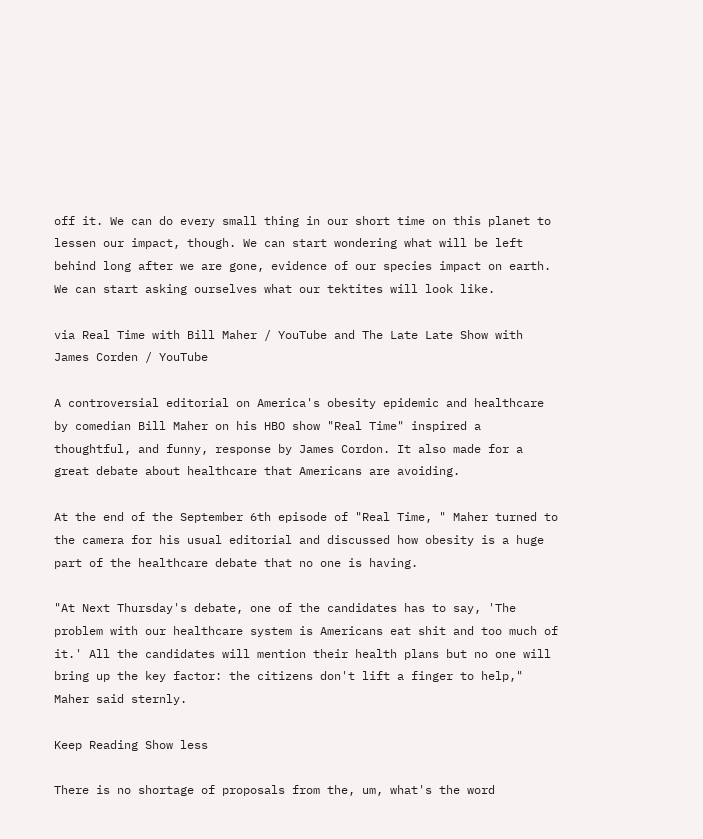off it. We can do every small thing in our short time on this planet to lessen our impact, though. We can start wondering what will be left behind long after we are gone, evidence of our species impact on earth. We can start asking ourselves what our tektites will look like.

via Real Time with Bill Maher / YouTube and The Late Late Show with James Corden / YouTube

A controversial editorial on America's obesity epidemic and healthcare by comedian Bill Maher on his HBO show "Real Time" inspired a thoughtful, and funny, response by James Cordon. It also made for a great debate about healthcare that Americans are avoiding.

At the end of the September 6th episode of "Real Time, " Maher turned to the camera for his usual editorial and discussed how obesity is a huge part of the healthcare debate that no one is having.

"At Next Thursday's debate, one of the candidates has to say, 'The problem with our healthcare system is Americans eat shit and too much of it.' All the candidates will mention their health plans but no one will bring up the key factor: the citizens don't lift a finger to help," Maher said sternly.

Keep Reading Show less

There is no shortage of proposals from the, um, what's the word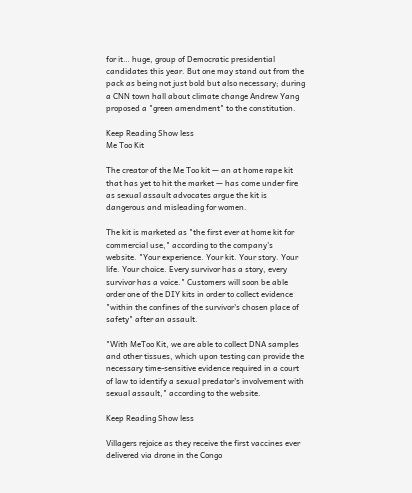for it… huge, group of Democratic presidential candidates this year. But one may stand out from the pack as being not just bold but also necessary; during a CNN town hall about climate change Andrew Yang proposed a "green amendment" to the constitution.

Keep Reading Show less
Me Too Kit

The creator of the Me Too kit — an at home rape kit that has yet to hit the market — has come under fire as sexual assault advocates argue the kit is dangerous and misleading for women.

The kit is marketed as "the first ever at home kit for commercial use," according to the company's website. "Your experience. Your kit. Your story. Your life. Your choice. Every survivor has a story, every survivor has a voice." Customers will soon be able order one of the DIY kits in order to collect evidence "within the confines of the survivor's chosen place of safety" after an assault.

"With MeToo Kit, we are able to collect DNA samples and other tissues, which upon testing can provide the necessary time-sensitive evidence required in a court of law to identify a sexual predator's involvement with sexual assault," according to the website.

Keep Reading Show less

Villagers rejoice as they receive the first vaccines ever delivered via drone in the Congo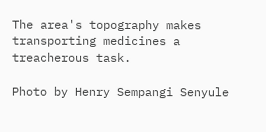The area's topography makes transporting medicines a treacherous task.

Photo by Henry Sempangi Senyule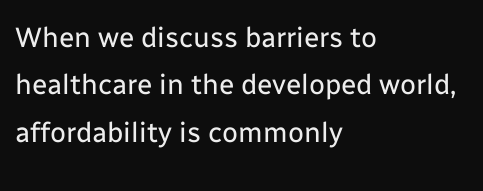When we discuss barriers to healthcare in the developed world, affordability is commonly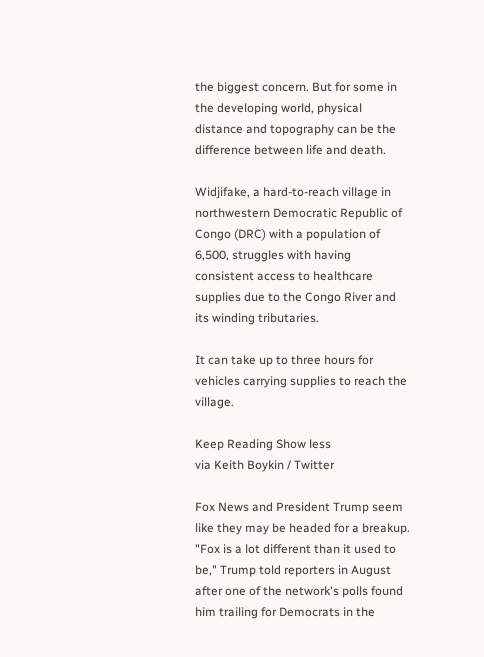the biggest concern. But for some in the developing world, physical distance and topography can be the difference between life and death.

Widjifake, a hard-to-reach village in northwestern Democratic Republic of Congo (DRC) with a population of 6,500, struggles with having consistent access to healthcare supplies due to the Congo River and its winding tributaries.

It can take up to three hours for vehicles carrying supplies to reach the village.

Keep Reading Show less
via Keith Boykin / Twitter

Fox News and President Trump seem like they may be headed for a breakup. "Fox is a lot different than it used to be," Trump told reporters in August after one of the network's polls found him trailing for Democrats in the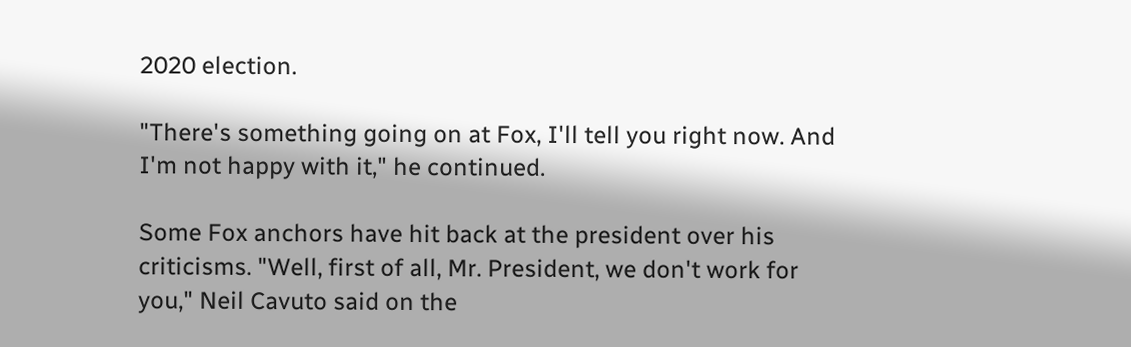2020 election.

"There's something going on at Fox, I'll tell you right now. And I'm not happy with it," he continued.

Some Fox anchors have hit back at the president over his criticisms. "Well, first of all, Mr. President, we don't work for you," Neil Cavuto said on the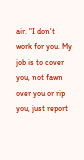air. "I don't work for you. My job is to cover you, not fawn over you or rip you, just report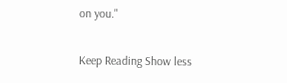on you."

Keep Reading Show less